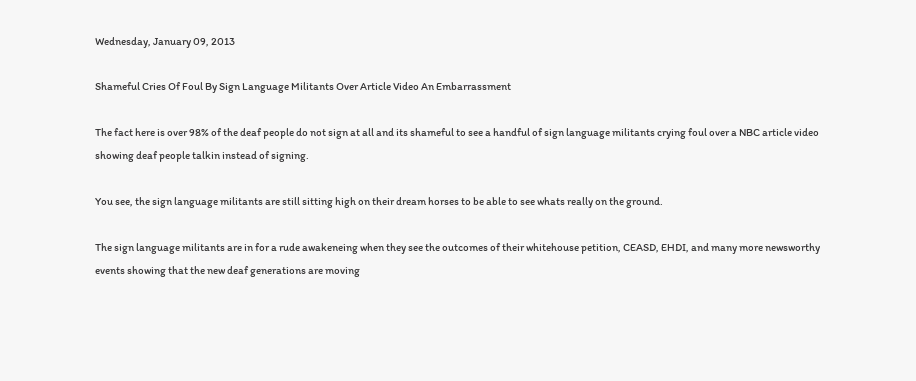Wednesday, January 09, 2013

Shameful Cries Of Foul By Sign Language Militants Over Article Video An Embarrassment

The fact here is over 98% of the deaf people do not sign at all and its shameful to see a handful of sign language militants crying foul over a NBC article video showing deaf people talkin instead of signing.

You see, the sign language militants are still sitting high on their dream horses to be able to see whats really on the ground.

The sign language militants are in for a rude awakeneing when they see the outcomes of their whitehouse petition, CEASD, EHDI, and many more newsworthy events showing that the new deaf generations are moving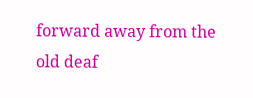forward away from the old deaf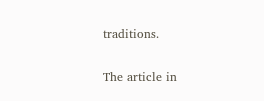traditions.

The article in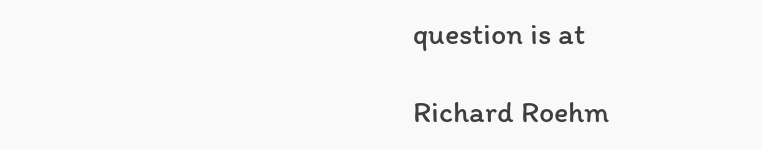question is at

Richard Roehm